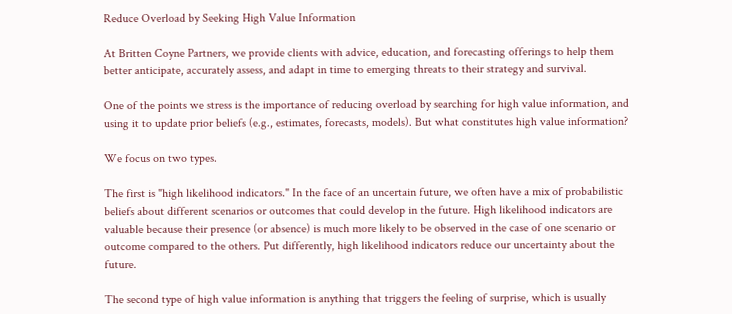Reduce Overload by Seeking High Value Information

At Britten Coyne Partners, we provide clients with advice, education, and forecasting offerings to help them better anticipate, accurately assess, and adapt in time to emerging threats to their strategy and survival.

One of the points we stress is the importance of reducing overload by searching for high value information, and using it to update prior beliefs (e.g., estimates, forecasts, models). But what constitutes high value information?

We focus on two types.

The first is "high likelihood indicators." In the face of an uncertain future, we often have a mix of probabilistic beliefs about different scenarios or outcomes that could develop in the future. High likelihood indicators are valuable because their presence (or absence) is much more likely to be observed in the case of one scenario or outcome compared to the others. Put differently, high likelihood indicators reduce our uncertainty about the future.

The second type of high value information is anything that triggers the feeling of surprise, which is usually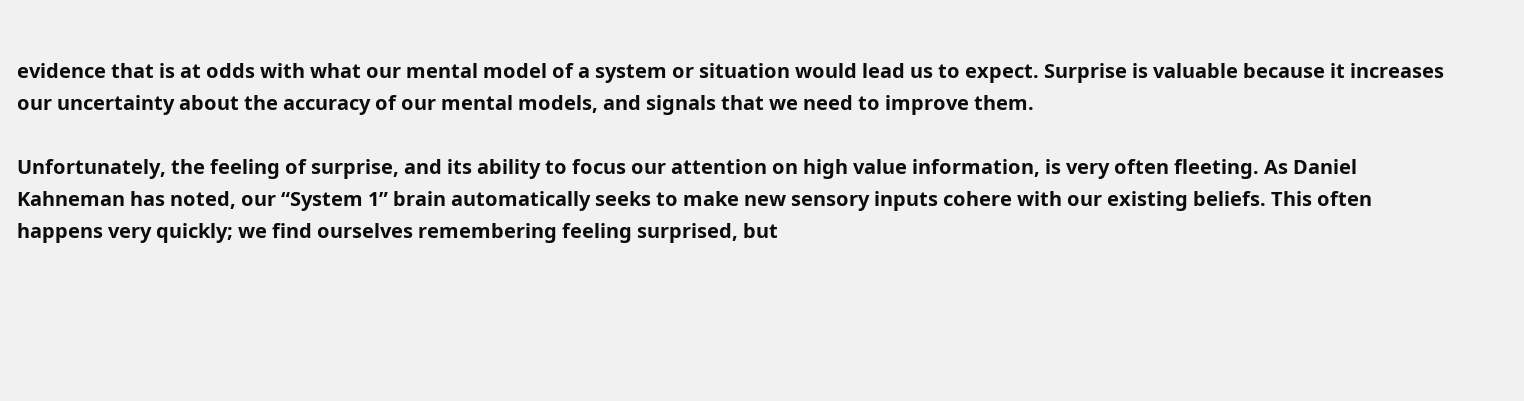evidence that is at odds with what our mental model of a system or situation would lead us to expect. Surprise is valuable because it increases our uncertainty about the accuracy of our mental models, and signals that we need to improve them.

Unfortunately, the feeling of surprise, and its ability to focus our attention on high value information, is very often fleeting. As Daniel Kahneman has noted, our “System 1” brain automatically seeks to make new sensory inputs cohere with our existing beliefs. This often happens very quickly; we find ourselves remembering feeling surprised, but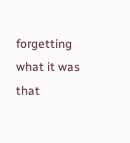forgetting what it was that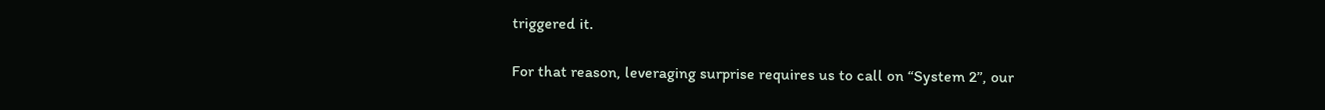triggered it.

For that reason, leveraging surprise requires us to call on “System 2”, our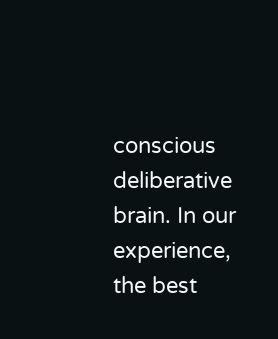conscious deliberative brain. In our experience, the best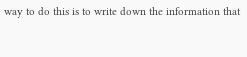way to do this is to write down the information that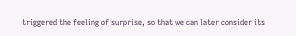triggered the feeling of surprise, so that we can later consider its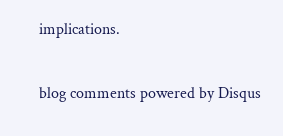implications.

blog comments powered by Disqus